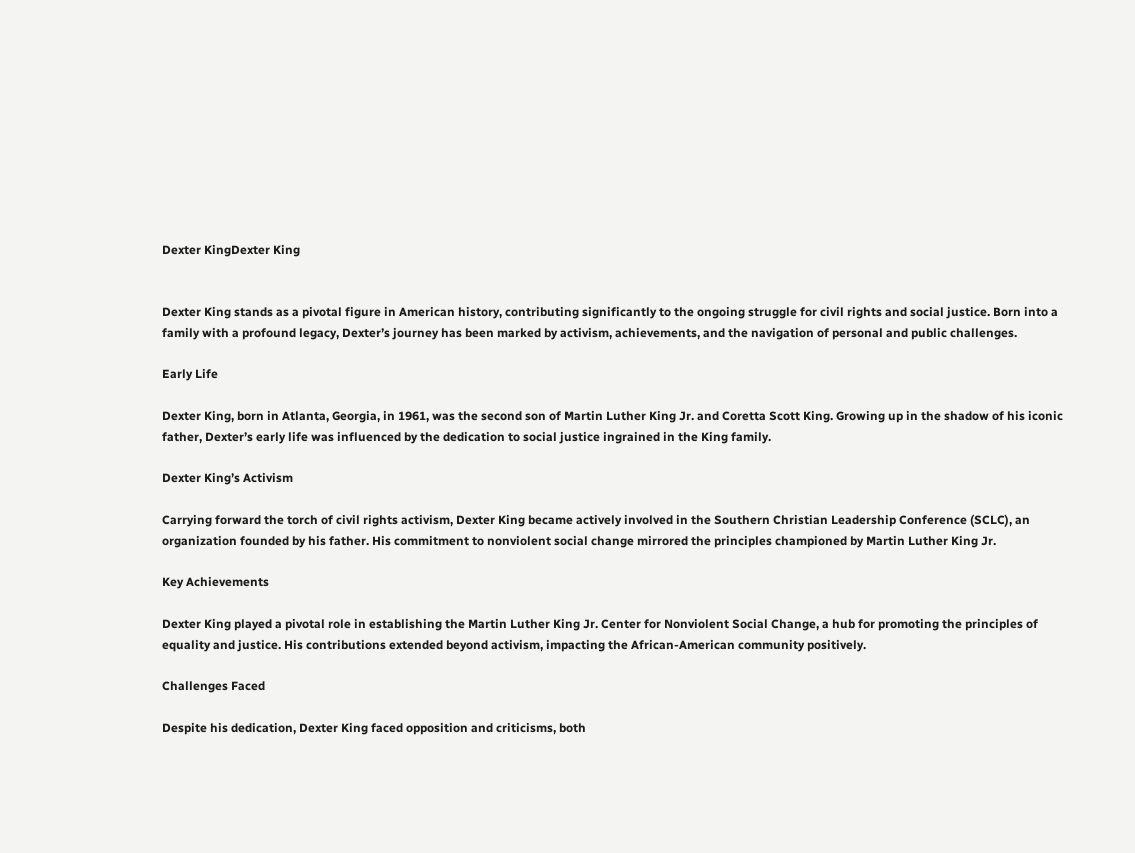Dexter KingDexter King


Dexter King stands as a pivotal figure in American history, contributing significantly to the ongoing struggle for civil rights and social justice. Born into a family with a profound legacy, Dexter’s journey has been marked by activism, achievements, and the navigation of personal and public challenges.

Early Life

Dexter King, born in Atlanta, Georgia, in 1961, was the second son of Martin Luther King Jr. and Coretta Scott King. Growing up in the shadow of his iconic father, Dexter’s early life was influenced by the dedication to social justice ingrained in the King family.

Dexter King’s Activism

Carrying forward the torch of civil rights activism, Dexter King became actively involved in the Southern Christian Leadership Conference (SCLC), an organization founded by his father. His commitment to nonviolent social change mirrored the principles championed by Martin Luther King Jr.

Key Achievements

Dexter King played a pivotal role in establishing the Martin Luther King Jr. Center for Nonviolent Social Change, a hub for promoting the principles of equality and justice. His contributions extended beyond activism, impacting the African-American community positively.

Challenges Faced

Despite his dedication, Dexter King faced opposition and criticisms, both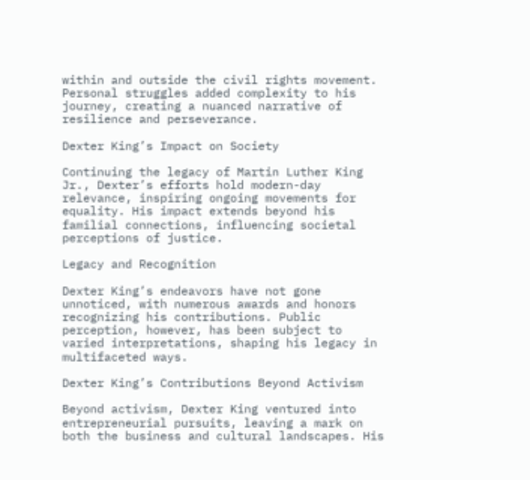within and outside the civil rights movement. Personal struggles added complexity to his journey, creating a nuanced narrative of resilience and perseverance.

Dexter King’s Impact on Society

Continuing the legacy of Martin Luther King Jr., Dexter’s efforts hold modern-day relevance, inspiring ongoing movements for equality. His impact extends beyond his familial connections, influencing societal perceptions of justice.

Legacy and Recognition

Dexter King’s endeavors have not gone unnoticed, with numerous awards and honors recognizing his contributions. Public perception, however, has been subject to varied interpretations, shaping his legacy in multifaceted ways.

Dexter King’s Contributions Beyond Activism

Beyond activism, Dexter King ventured into entrepreneurial pursuits, leaving a mark on both the business and cultural landscapes. His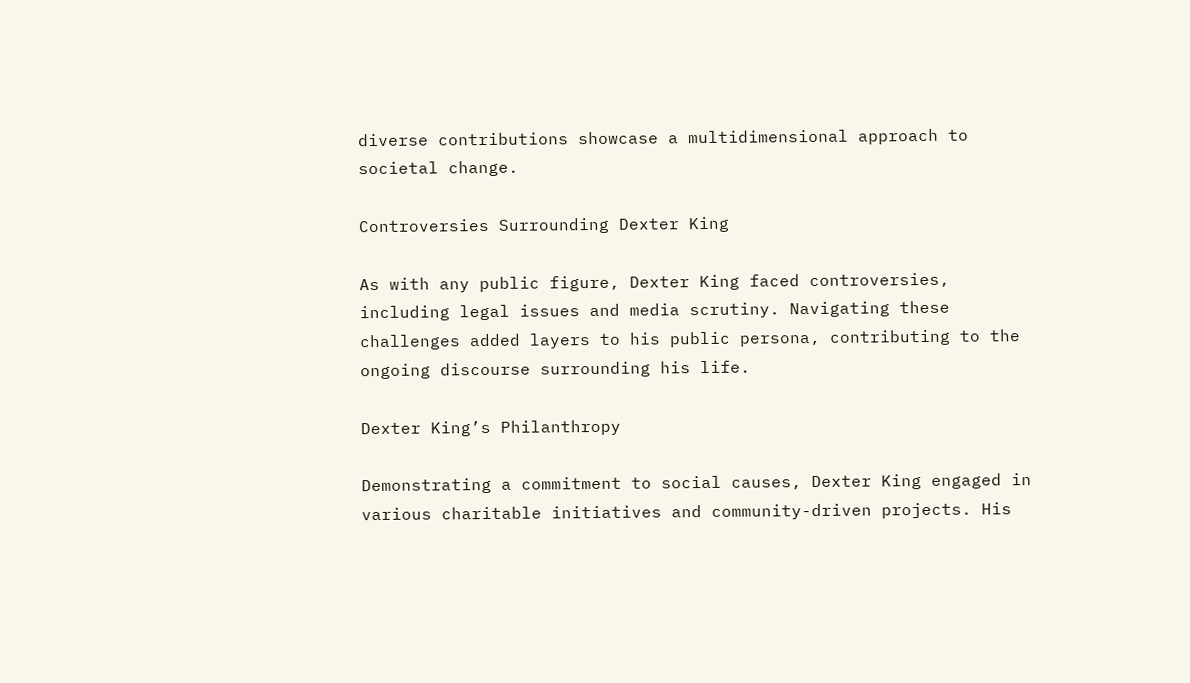diverse contributions showcase a multidimensional approach to societal change.

Controversies Surrounding Dexter King

As with any public figure, Dexter King faced controversies, including legal issues and media scrutiny. Navigating these challenges added layers to his public persona, contributing to the ongoing discourse surrounding his life.

Dexter King’s Philanthropy

Demonstrating a commitment to social causes, Dexter King engaged in various charitable initiatives and community-driven projects. His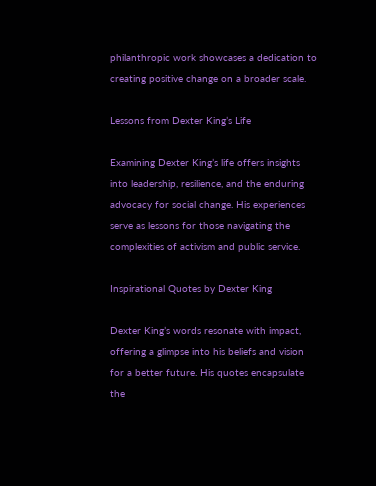philanthropic work showcases a dedication to creating positive change on a broader scale.

Lessons from Dexter King’s Life

Examining Dexter King’s life offers insights into leadership, resilience, and the enduring advocacy for social change. His experiences serve as lessons for those navigating the complexities of activism and public service.

Inspirational Quotes by Dexter King

Dexter King’s words resonate with impact, offering a glimpse into his beliefs and vision for a better future. His quotes encapsulate the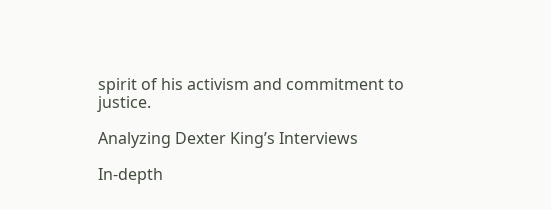spirit of his activism and commitment to justice.

Analyzing Dexter King’s Interviews

In-depth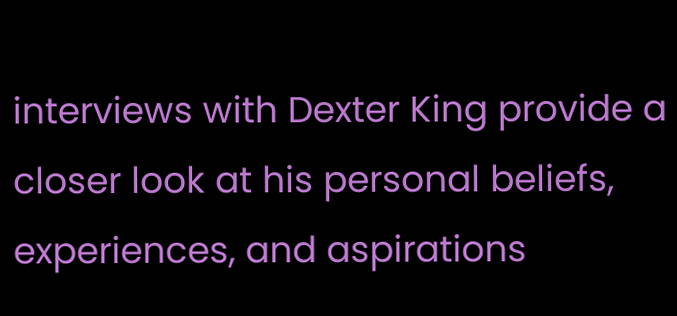interviews with Dexter King provide a closer look at his personal beliefs, experiences, and aspirations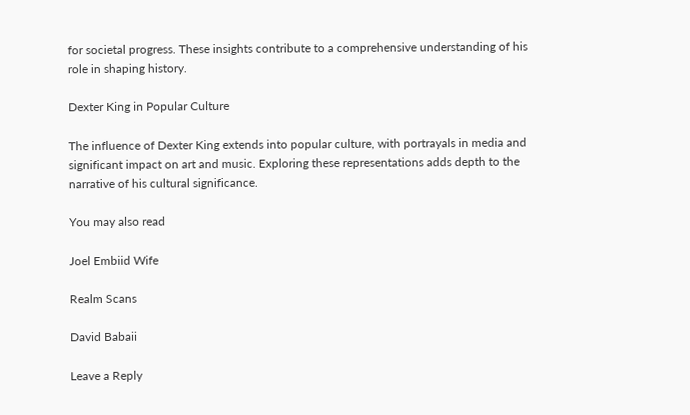for societal progress. These insights contribute to a comprehensive understanding of his role in shaping history.

Dexter King in Popular Culture

The influence of Dexter King extends into popular culture, with portrayals in media and significant impact on art and music. Exploring these representations adds depth to the narrative of his cultural significance.

You may also read

Joel Embiid Wife

Realm Scans

David Babaii

Leave a Reply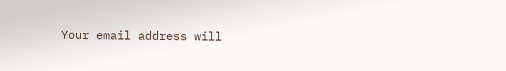Your email address will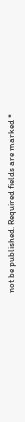not be published. Required fields are marked *